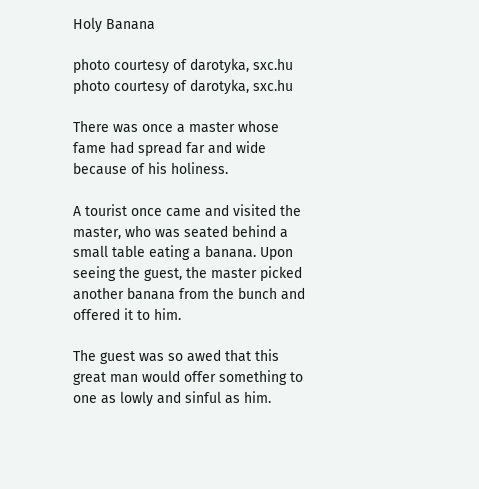Holy Banana

photo courtesy of darotyka, sxc.hu
photo courtesy of darotyka, sxc.hu

There was once a master whose fame had spread far and wide because of his holiness.

A tourist once came and visited the master, who was seated behind a small table eating a banana. Upon seeing the guest, the master picked another banana from the bunch and offered it to him.

The guest was so awed that this great man would offer something to one as lowly and sinful as him.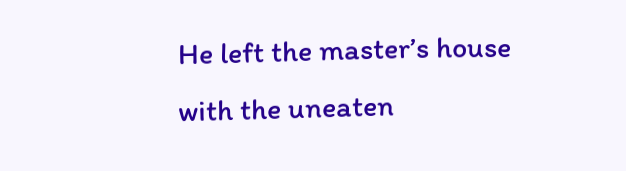He left the master’s house with the uneaten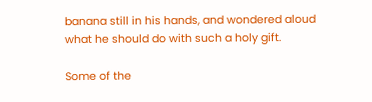banana still in his hands, and wondered aloud what he should do with such a holy gift.

Some of the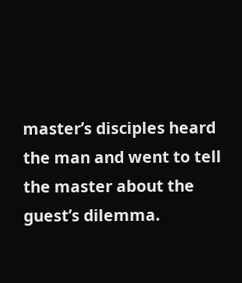master’s disciples heard the man and went to tell the master about the guest’s dilemma.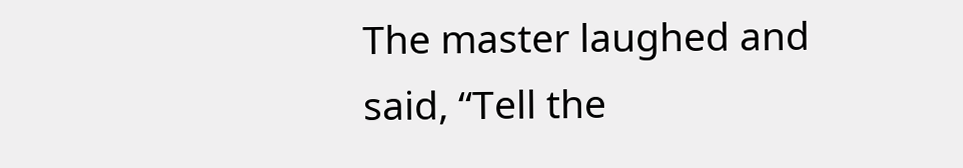The master laughed and said, “Tell the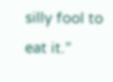silly fool to eat it.”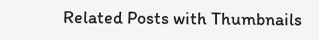Related Posts with Thumbnails